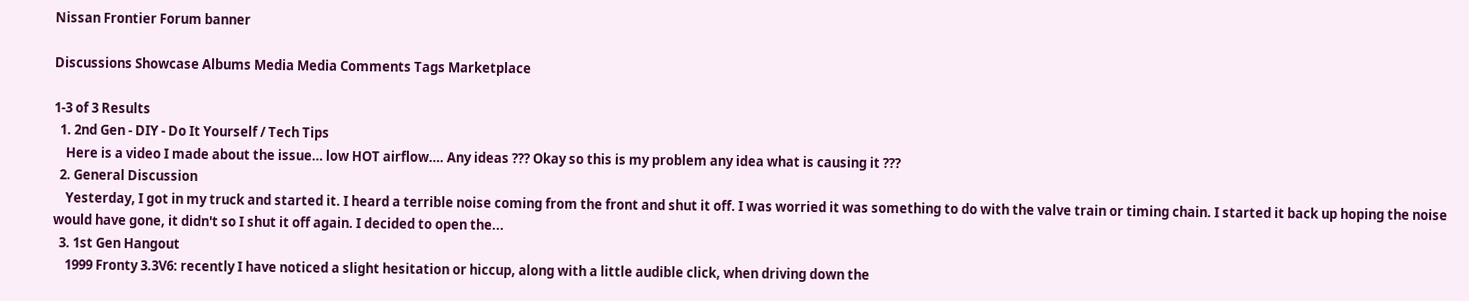Nissan Frontier Forum banner

Discussions Showcase Albums Media Media Comments Tags Marketplace

1-3 of 3 Results
  1. 2nd Gen - DIY - Do It Yourself / Tech Tips
    Here is a video I made about the issue… low HOT airflow…. Any ideas ??? Okay so this is my problem any idea what is causing it ???
  2. General Discussion
    Yesterday, I got in my truck and started it. I heard a terrible noise coming from the front and shut it off. I was worried it was something to do with the valve train or timing chain. I started it back up hoping the noise would have gone, it didn't so I shut it off again. I decided to open the...
  3. 1st Gen Hangout
    1999 Fronty 3.3V6: recently I have noticed a slight hesitation or hiccup, along with a little audible click, when driving down the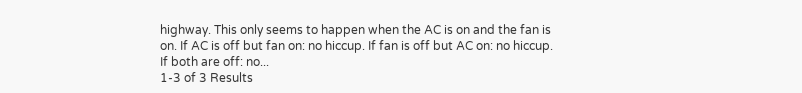highway. This only seems to happen when the AC is on and the fan is on. If AC is off but fan on: no hiccup. If fan is off but AC on: no hiccup. If both are off: no...
1-3 of 3 Results